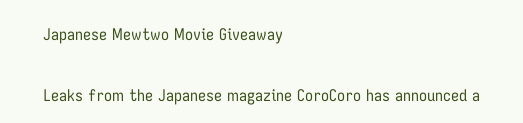Japanese Mewtwo Movie Giveaway

Leaks from the Japanese magazine CoroCoro has announced a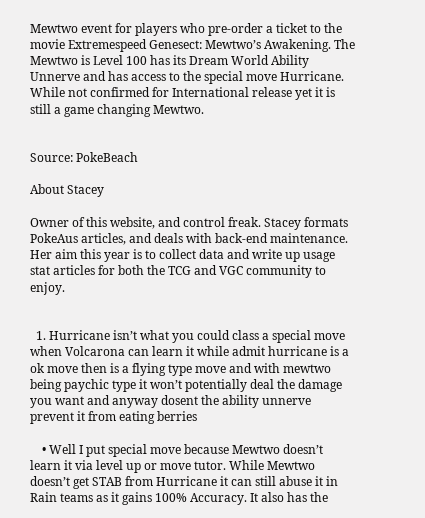Mewtwo event for players who pre-order a ticket to the movie Extremespeed Genesect: Mewtwo’s Awakening. The Mewtwo is Level 100 has its Dream World Ability Unnerve and has access to the special move Hurricane. While not confirmed for International release yet it is still a game changing Mewtwo.


Source: PokeBeach

About Stacey

Owner of this website, and control freak. Stacey formats PokeAus articles, and deals with back-end maintenance. Her aim this year is to collect data and write up usage stat articles for both the TCG and VGC community to enjoy.


  1. Hurricane isn’t what you could class a special move when Volcarona can learn it while admit hurricane is a ok move then is a flying type move and with mewtwo being paychic type it won’t potentially deal the damage you want and anyway dosent the ability unnerve prevent it from eating berries

    • Well I put special move because Mewtwo doesn’t learn it via level up or move tutor. While Mewtwo doesn’t get STAB from Hurricane it can still abuse it in Rain teams as it gains 100% Accuracy. It also has the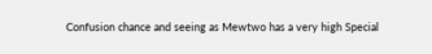Confusion chance and seeing as Mewtwo has a very high Special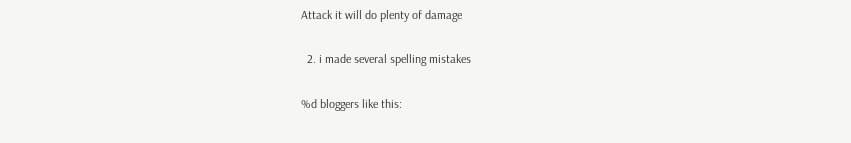Attack it will do plenty of damage

  2. i made several spelling mistakes

%d bloggers like this: